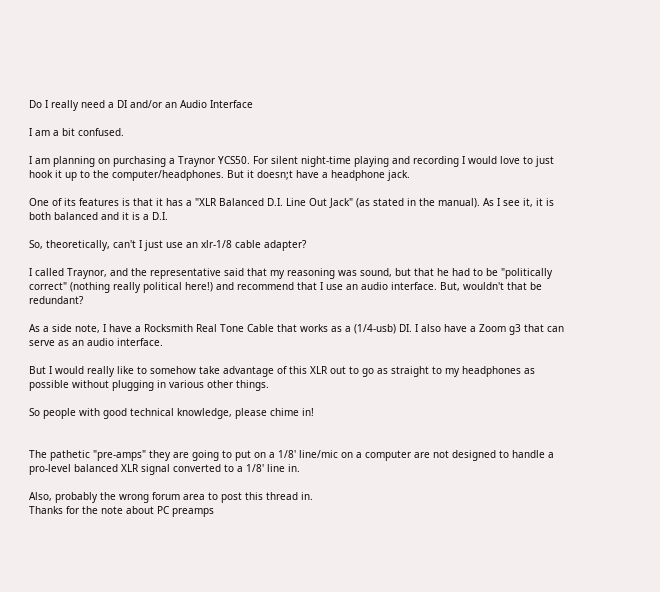Do I really need a DI and/or an Audio Interface

I am a bit confused.

I am planning on purchasing a Traynor YCS50. For silent night-time playing and recording I would love to just hook it up to the computer/headphones. But it doesn;t have a headphone jack.

One of its features is that it has a "XLR Balanced D.I. Line Out Jack" (as stated in the manual). As I see it, it is both balanced and it is a D.I.

So, theoretically, can't I just use an xlr-1/8 cable adapter?

I called Traynor, and the representative said that my reasoning was sound, but that he had to be "politically correct" (nothing really political here!) and recommend that I use an audio interface. But, wouldn't that be redundant?

As a side note, I have a Rocksmith Real Tone Cable that works as a (1/4-usb) DI. I also have a Zoom g3 that can serve as an audio interface.

But I would really like to somehow take advantage of this XLR out to go as straight to my headphones as possible without plugging in various other things.

So people with good technical knowledge, please chime in!


The pathetic "pre-amps" they are going to put on a 1/8' line/mic on a computer are not designed to handle a pro-level balanced XLR signal converted to a 1/8' line in.

Also, probably the wrong forum area to post this thread in.
Thanks for the note about PC preamps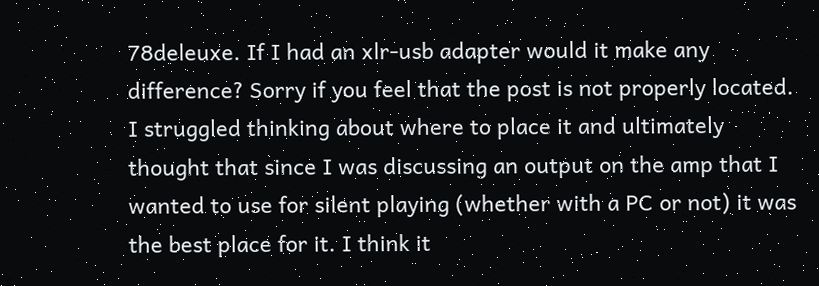78deleuxe. If I had an xlr-usb adapter would it make any difference? Sorry if you feel that the post is not properly located. I struggled thinking about where to place it and ultimately thought that since I was discussing an output on the amp that I wanted to use for silent playing (whether with a PC or not) it was the best place for it. I think it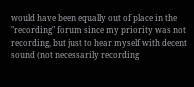would have been equally out of place in the "recording" forum since my priority was not recording, but just to hear myself with decent sound (not necessarily recording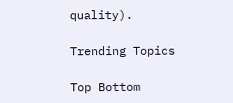quality).

Trending Topics

Top Bottom